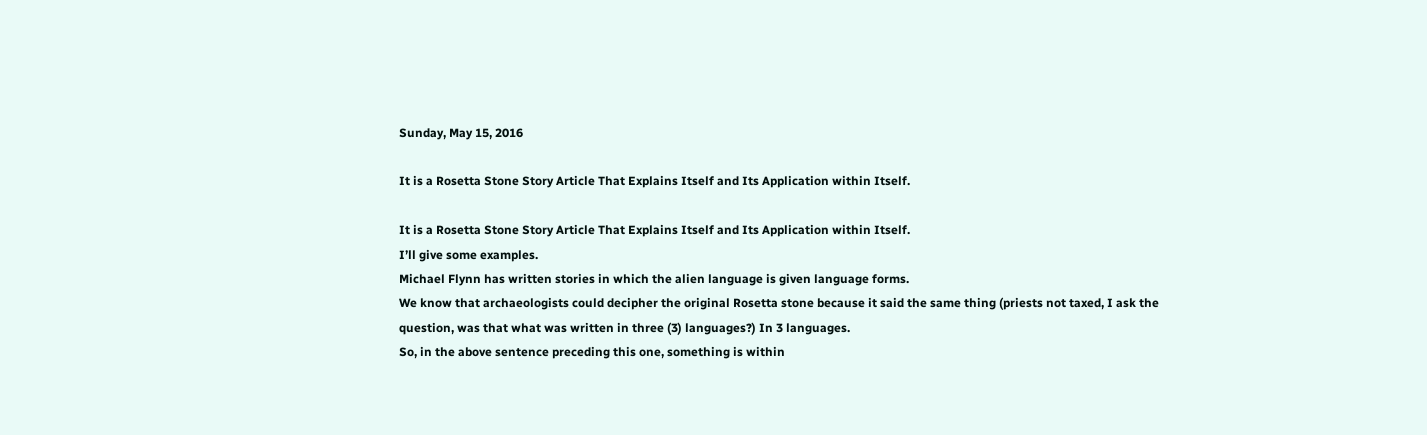Sunday, May 15, 2016

It is a Rosetta Stone Story Article That Explains Itself and Its Application within Itself.

It is a Rosetta Stone Story Article That Explains Itself and Its Application within Itself.
I’ll give some examples.
Michael Flynn has written stories in which the alien language is given language forms.
We know that archaeologists could decipher the original Rosetta stone because it said the same thing (priests not taxed, I ask the question, was that what was written in three (3) languages?) In 3 languages.
So, in the above sentence preceding this one, something is within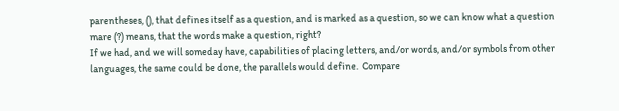parentheses, (), that defines itself as a question, and is marked as a question, so we can know what a question mare (?) means, that the words make a question, right?
If we had, and we will someday have, capabilities of placing letters, and/or words, and/or symbols from other languages, the same could be done, the parallels would define.  Compare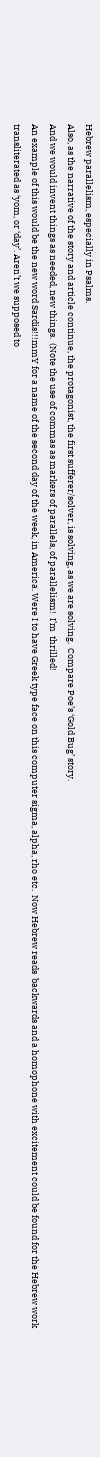Hebrew parallelism, especially in Psalms.
Also, as the narrative of the story and article continue, the protagonist, the first sufferer/solver, is solving, as we are solving.  Compare Poe’s ‘Gold Bug’ story.
And we would invent things as needed, new things.  (Note the use of commas as markers of parallels, of parallelism!  I’m  thrilled!
An example of this would be the new word Sardis!!!mmY for a name of the second day of the week, in America. Were I to have Greek type face on this computer sigma, alpha, rho etc.  Now Hebrew reads  backwards and a homophone with excitement could be found for the Hebrew work transliterated as ‘yom, or ‘day’. Aren’t we supposed to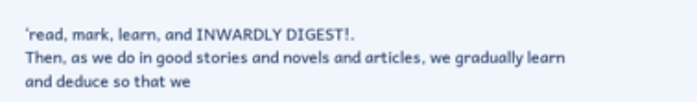‘read, mark, learn, and INWARDLY DIGEST!.
Then, as we do in good stories and novels and articles, we gradually learn and deduce so that we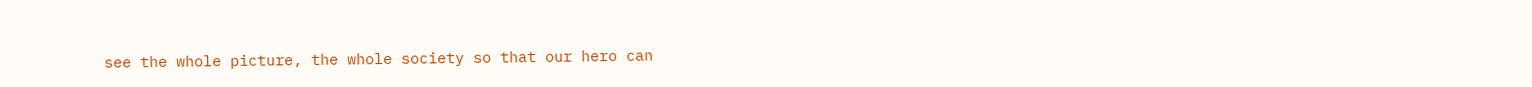see the whole picture, the whole society so that our hero can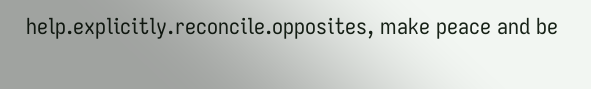help.explicitly.reconcile.opposites, make peace and be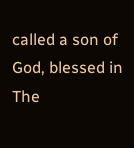called a son of God, blessed in The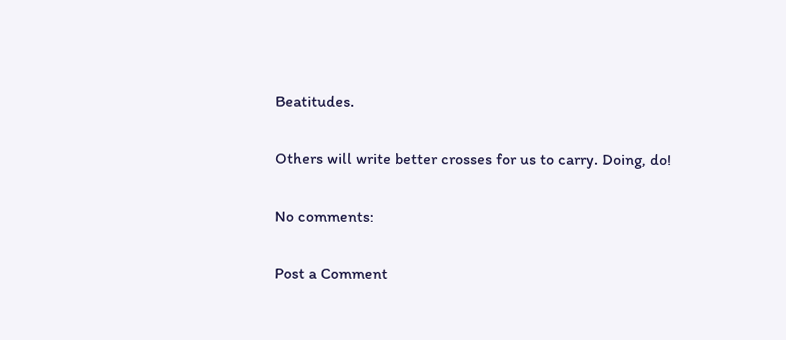Beatitudes.

Others will write better crosses for us to carry. Doing, do!

No comments:

Post a Comment